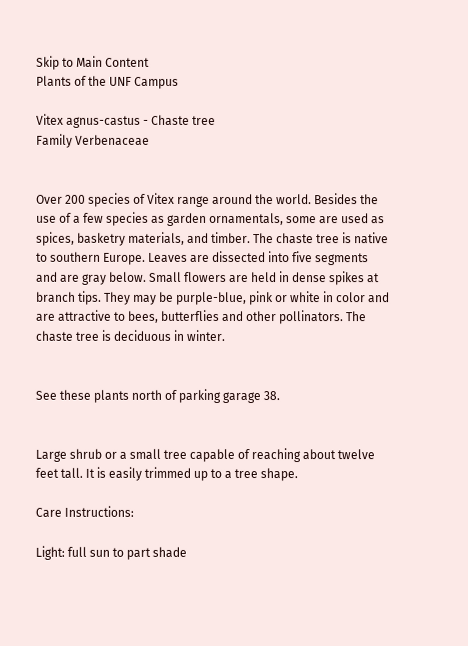Skip to Main Content
Plants of the UNF Campus

Vitex agnus-castus - Chaste tree
Family Verbenaceae


Over 200 species of Vitex range around the world. Besides the use of a few species as garden ornamentals, some are used as spices, basketry materials, and timber. The chaste tree is native to southern Europe. Leaves are dissected into five segments and are gray below. Small flowers are held in dense spikes at branch tips. They may be purple-blue, pink or white in color and are attractive to bees, butterflies and other pollinators. The chaste tree is deciduous in winter.


See these plants north of parking garage 38.


Large shrub or a small tree capable of reaching about twelve feet tall. It is easily trimmed up to a tree shape.

Care Instructions:

Light: full sun to part shade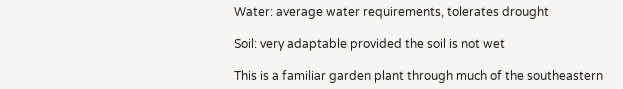Water: average water requirements, tolerates drought

Soil: very adaptable provided the soil is not wet

This is a familiar garden plant through much of the southeastern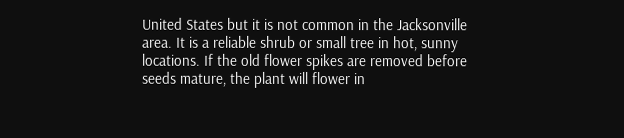United States but it is not common in the Jacksonville area. It is a reliable shrub or small tree in hot, sunny locations. If the old flower spikes are removed before seeds mature, the plant will flower in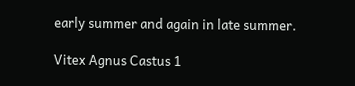early summer and again in late summer.

Vitex Agnus Castus 1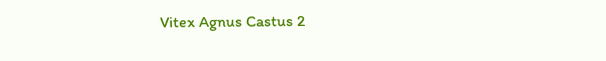Vitex Agnus Castus 2